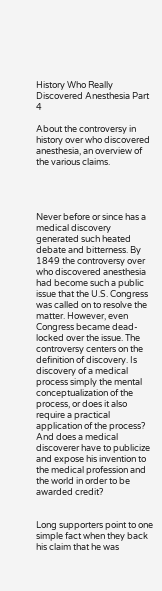History Who Really Discovered Anesthesia Part 4

About the controversy in history over who discovered anesthesia, an overview of the various claims.




Never before or since has a medical discovery generated such heated debate and bitterness. By 1849 the controversy over who discovered anesthesia had become such a public issue that the U.S. Congress was called on to resolve the matter. However, even Congress became dead-locked over the issue. The controversy centers on the definition of discovery. Is discovery of a medical process simply the mental conceptualization of the process, or does it also require a practical application of the process? And does a medical discoverer have to publicize and expose his invention to the medical profession and the world in order to be awarded credit?


Long supporters point to one simple fact when they back his claim that he was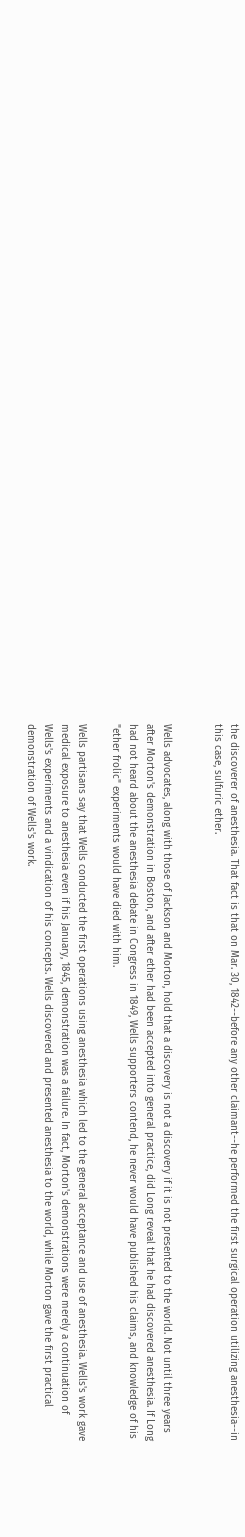the discoverer of anesthesia. That fact is that on Mar. 30, 1842--before any other claimant--he performed the first surgical operation utilizing anesthesia--in this case, sulfuric ether.


Wells advocates, along with those of Jackson and Morton, hold that a discovery is not a discovery if it is not presented to the world. Not until three years after Morton's demonstration in Boston, and after ether had been accepted into general practice, did Long reveal that he had discovered anesthesia. If Long had not heard about the anesthesia debate in Congress in 1849, Wells supporters contend, he never would have published his claims, and knowledge of his "ether frolic" experiments would have died with him.

Wells partisans say that Wells conducted the first operations using anesthesia which led to the general acceptance and use of anesthesia. Wells's work gave medical exposure to anesthesia even if his January, 1845, demonstration was a failure. In fact, Morton's demonstrations were merely a continuation of Wells's experiments and a vindication of his concepts. Wells discovered and presented anesthesia to the world, while Morton gave the first practical demonstration of Wells's work.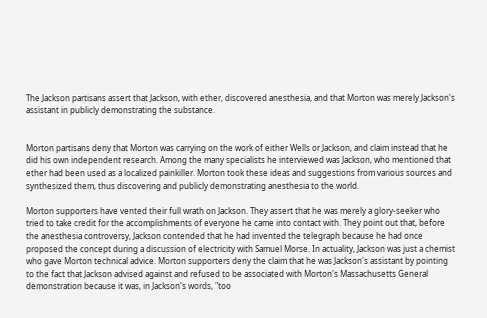The Jackson partisans assert that Jackson, with ether, discovered anesthesia, and that Morton was merely Jackson's assistant in publicly demonstrating the substance.


Morton partisans deny that Morton was carrying on the work of either Wells or Jackson, and claim instead that he did his own independent research. Among the many specialists he interviewed was Jackson, who mentioned that ether had been used as a localized painkiller. Morton took these ideas and suggestions from various sources and synthesized them, thus discovering and publicly demonstrating anesthesia to the world.

Morton supporters have vented their full wrath on Jackson. They assert that he was merely a glory-seeker who tried to take credit for the accomplishments of everyone he came into contact with. They point out that, before the anesthesia controversy, Jackson contended that he had invented the telegraph because he had once proposed the concept during a discussion of electricity with Samuel Morse. In actuality, Jackson was just a chemist who gave Morton technical advice. Morton supporters deny the claim that he was Jackson's assistant by pointing to the fact that Jackson advised against and refused to be associated with Morton's Massachusetts General demonstration because it was, in Jackson's words, "too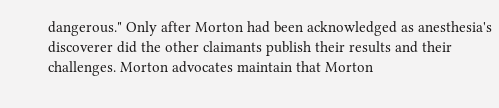dangerous." Only after Morton had been acknowledged as anesthesia's discoverer did the other claimants publish their results and their challenges. Morton advocates maintain that Morton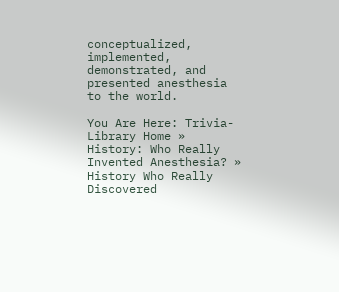conceptualized, implemented, demonstrated, and presented anesthesia to the world.

You Are Here: Trivia-Library Home » History: Who Really Invented Anesthesia? » History Who Really Discovered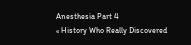Anesthesia Part 4
« History Who Really Discovered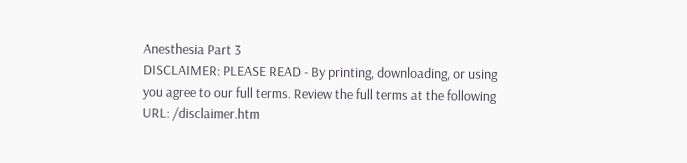Anesthesia Part 3
DISCLAIMER: PLEASE READ - By printing, downloading, or using you agree to our full terms. Review the full terms at the following URL: /disclaimer.htm